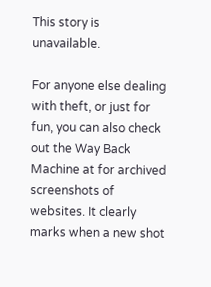This story is unavailable.

For anyone else dealing with theft, or just for fun, you can also check out the Way Back Machine at for archived screenshots of websites. It clearly marks when a new shot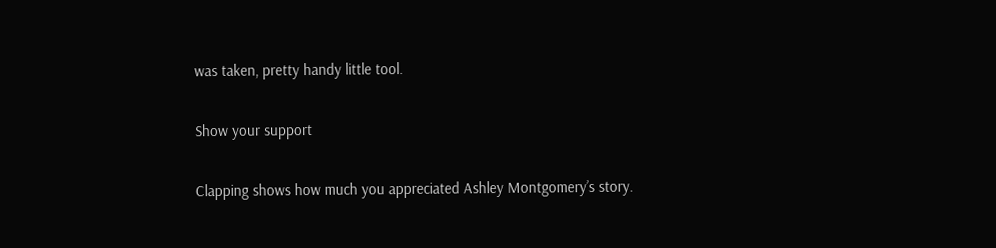was taken, pretty handy little tool.

Show your support

Clapping shows how much you appreciated Ashley Montgomery’s story.